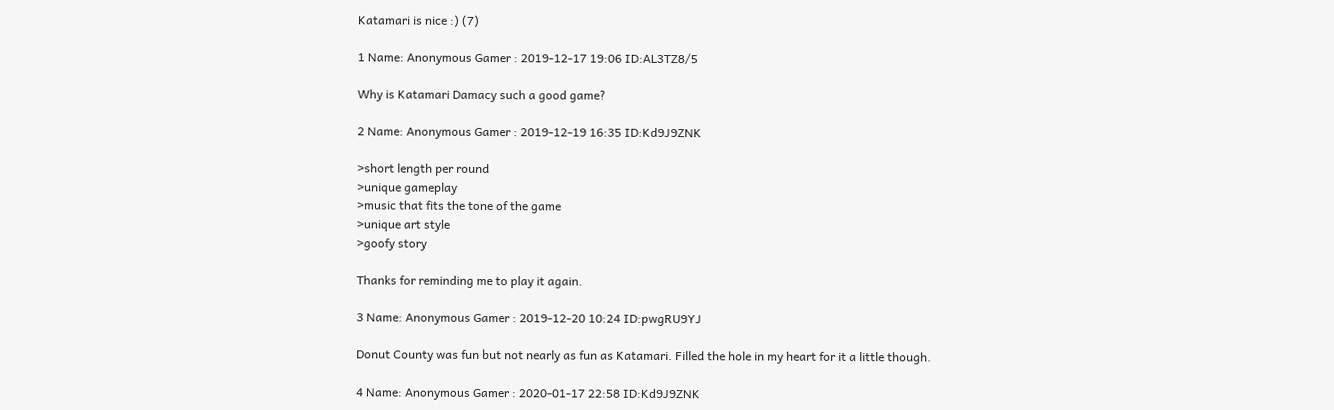Katamari is nice :) (7)

1 Name: Anonymous Gamer : 2019-12-17 19:06 ID:AL3TZ8/5

Why is Katamari Damacy such a good game?

2 Name: Anonymous Gamer : 2019-12-19 16:35 ID:Kd9J9ZNK

>short length per round
>unique gameplay
>music that fits the tone of the game
>unique art style
>goofy story

Thanks for reminding me to play it again.

3 Name: Anonymous Gamer : 2019-12-20 10:24 ID:pwgRU9YJ

Donut County was fun but not nearly as fun as Katamari. Filled the hole in my heart for it a little though.

4 Name: Anonymous Gamer : 2020-01-17 22:58 ID:Kd9J9ZNK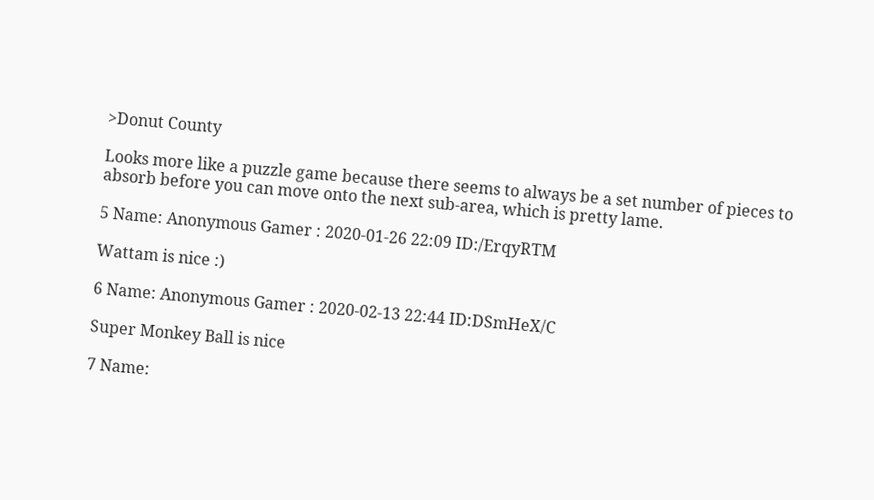>Donut County

Looks more like a puzzle game because there seems to always be a set number of pieces to absorb before you can move onto the next sub-area, which is pretty lame.

5 Name: Anonymous Gamer : 2020-01-26 22:09 ID:/ErqyRTM

Wattam is nice :)

6 Name: Anonymous Gamer : 2020-02-13 22:44 ID:DSmHeX/C

Super Monkey Ball is nice

7 Name: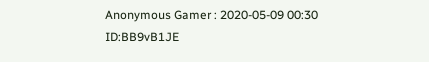Anonymous Gamer : 2020-05-09 00:30 ID:BB9vB1JE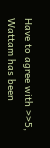Have to agree with >>5, Wattam has been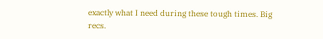exactly what I need during these tough times. Big recs.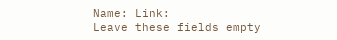Name: Link:
Leave these fields empty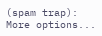(spam trap):
More options...